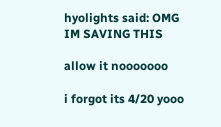hyolights said: OMG IM SAVING THIS

allow it nooooooo

i forgot its 4/20 yooo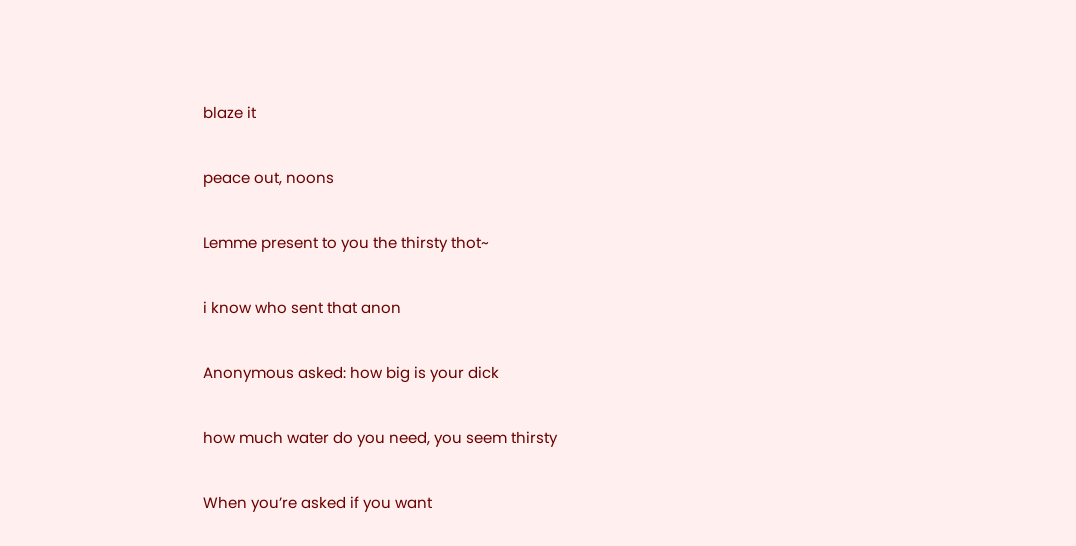blaze it

peace out, noons

Lemme present to you the thirsty thot~

i know who sent that anon

Anonymous asked: how big is your dick

how much water do you need, you seem thirsty

When you’re asked if you want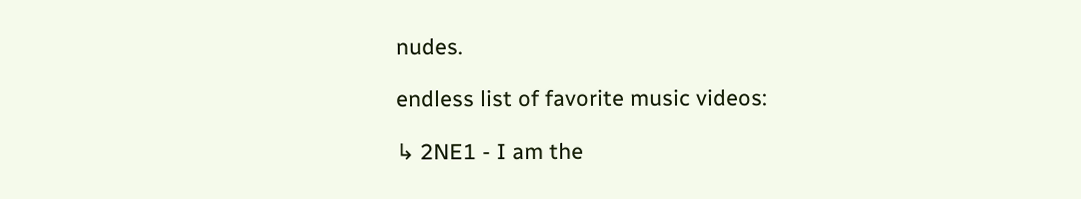nudes.

endless list of favorite music videos:

↳ 2NE1 - I am the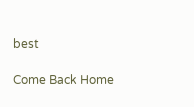best

Come Back Home